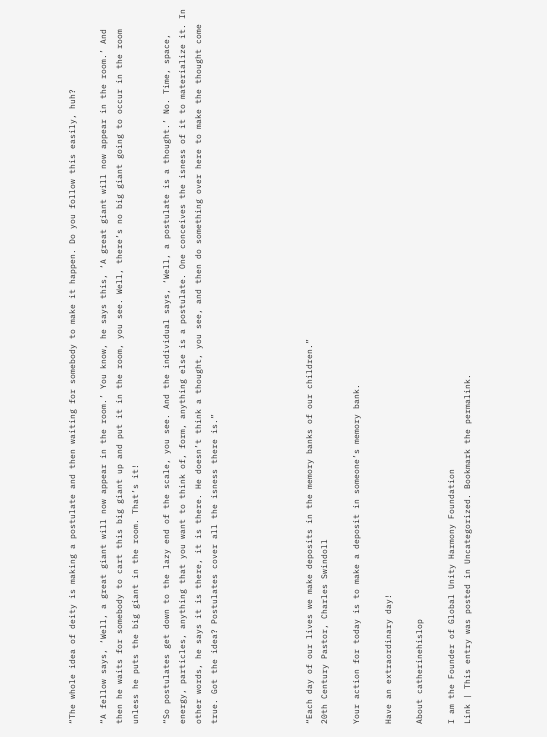“The whole idea of deity is making a postulate and then waiting for somebody to make it happen. Do you follow this easily, huh?

“A fellow says, ‘Well, a great giant will now appear in the room.’ You know, he says this, ‘A great giant will now appear in the room.’ And then he waits for somebody to cart this big giant up and put it in the room, you see. Well, there’s no big giant going to occur in the room unless he puts the big giant in the room. That’s it!

“So postulates get down to the lazy end of the scale, you see. And the individual says, ‘Well, a postulate is a thought.’ No. Time, space, energy, particles, anything that you want to think of, form, anything else is a postulate. One conceives the isness of it to materialize it. In other words, he says it is there, it is there. He doesn’t think a thought, you see, and then do something over here to make the thought come true. Got the idea? Postulates cover all the isness there is.”





“Each day of our lives we make deposits in the memory banks of our children.”
20th Century Pastor, Charles Swindoll

Your action for today is to make a deposit in someone’s memory bank.

Have an extraordinary day!

About catherinehislop

I am the Founder of Global Unity Harmony Foundation
Link | This entry was posted in Uncategorized. Bookmark the permalink.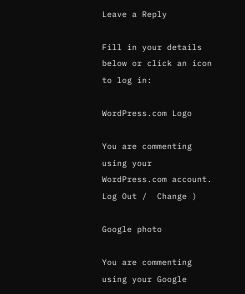Leave a Reply

Fill in your details below or click an icon to log in:

WordPress.com Logo

You are commenting using your WordPress.com account. Log Out /  Change )

Google photo

You are commenting using your Google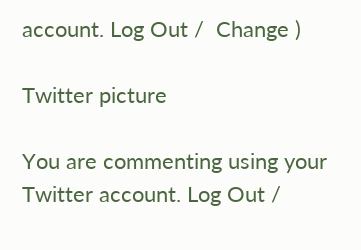account. Log Out /  Change )

Twitter picture

You are commenting using your Twitter account. Log Out /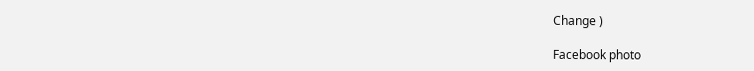Change )

Facebook photo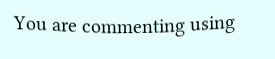You are commenting using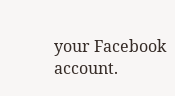your Facebook account.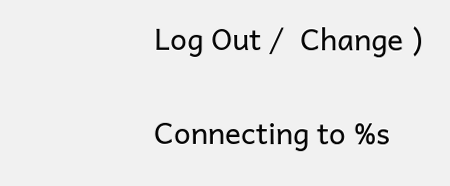Log Out /  Change )

Connecting to %s